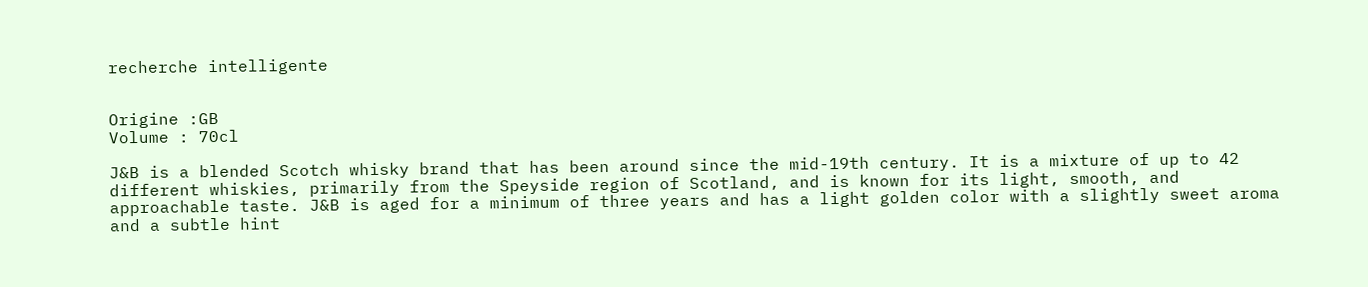recherche intelligente


Origine :GB
Volume : 70cl

J&B is a blended Scotch whisky brand that has been around since the mid-19th century. It is a mixture of up to 42 different whiskies, primarily from the Speyside region of Scotland, and is known for its light, smooth, and approachable taste. J&B is aged for a minimum of three years and has a light golden color with a slightly sweet aroma and a subtle hint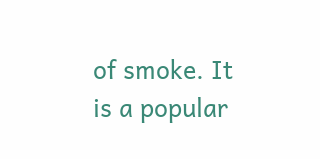of smoke. It is a popular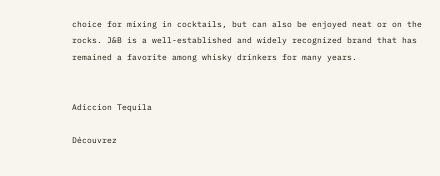choice for mixing in cocktails, but can also be enjoyed neat or on the rocks. J&B is a well-established and widely recognized brand that has remained a favorite among whisky drinkers for many years.


Adiccion Tequila

Découvrez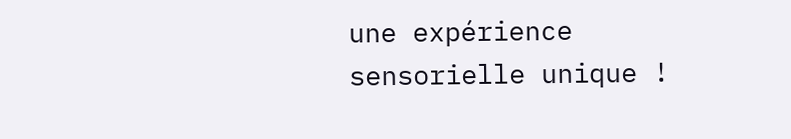une expérience sensorielle unique !